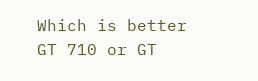Which is better GT 710 or GT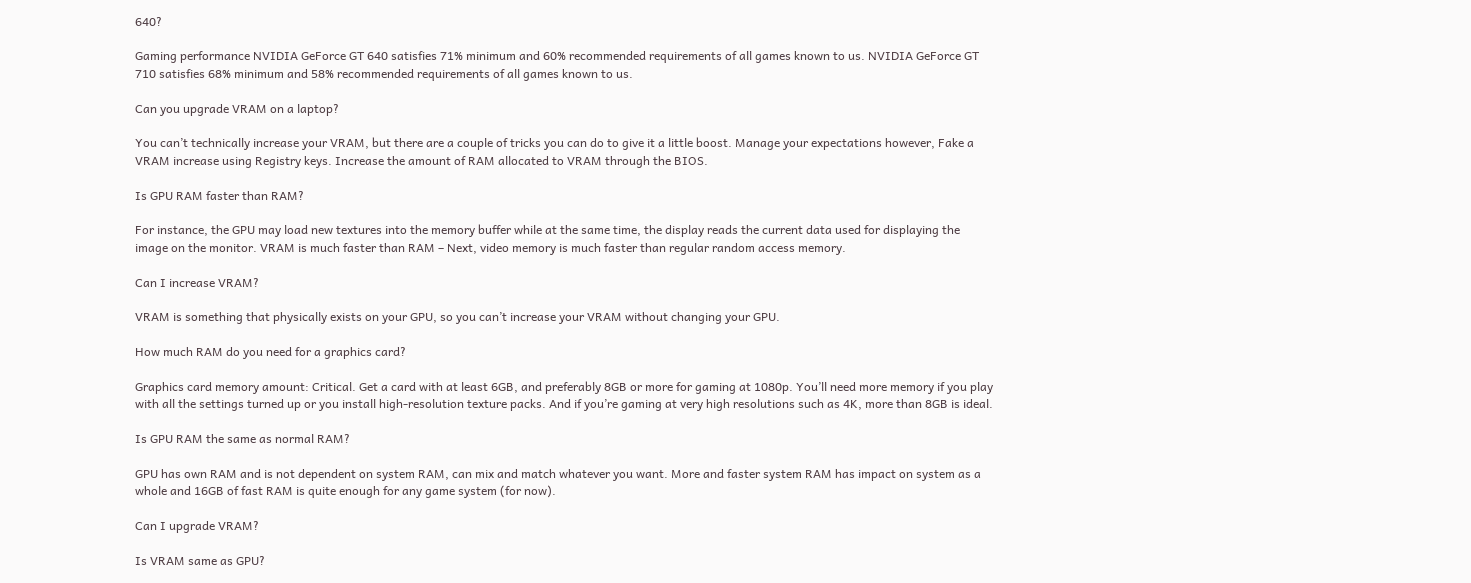640?

Gaming performance NVIDIA GeForce GT 640 satisfies 71% minimum and 60% recommended requirements of all games known to us. NVIDIA GeForce GT 710 satisfies 68% minimum and 58% recommended requirements of all games known to us.

Can you upgrade VRAM on a laptop?

You can’t technically increase your VRAM, but there are a couple of tricks you can do to give it a little boost. Manage your expectations however, Fake a VRAM increase using Registry keys. Increase the amount of RAM allocated to VRAM through the BIOS.

Is GPU RAM faster than RAM?

For instance, the GPU may load new textures into the memory buffer while at the same time, the display reads the current data used for displaying the image on the monitor. VRAM is much faster than RAM – Next, video memory is much faster than regular random access memory.

Can I increase VRAM?

VRAM is something that physically exists on your GPU, so you can’t increase your VRAM without changing your GPU.

How much RAM do you need for a graphics card?

Graphics card memory amount: Critical. Get a card with at least 6GB, and preferably 8GB or more for gaming at 1080p. You’ll need more memory if you play with all the settings turned up or you install high-resolution texture packs. And if you’re gaming at very high resolutions such as 4K, more than 8GB is ideal.

Is GPU RAM the same as normal RAM?

GPU has own RAM and is not dependent on system RAM, can mix and match whatever you want. More and faster system RAM has impact on system as a whole and 16GB of fast RAM is quite enough for any game system (for now).

Can I upgrade VRAM?

Is VRAM same as GPU?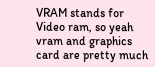VRAM stands for Video ram, so yeah vram and graphics card are pretty much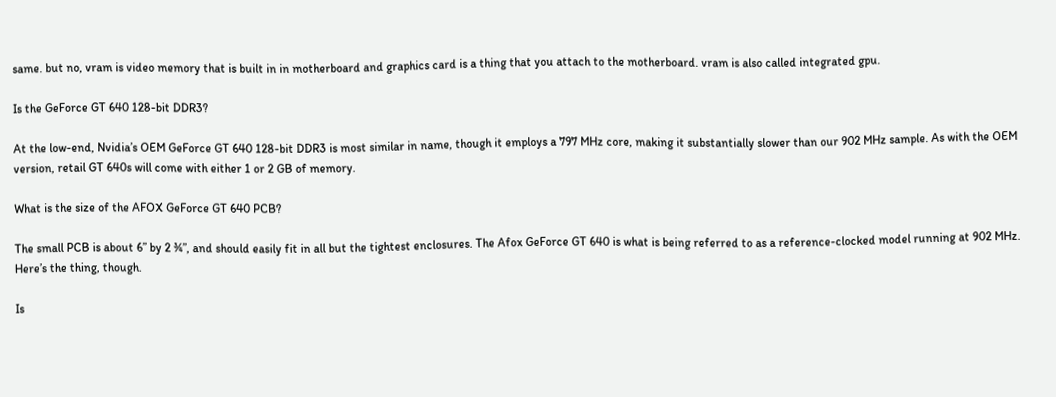same. but no, vram is video memory that is built in in motherboard and graphics card is a thing that you attach to the motherboard. vram is also called integrated gpu.

Is the GeForce GT 640 128-bit DDR3?

At the low-end, Nvidia’s OEM GeForce GT 640 128-bit DDR3 is most similar in name, though it employs a 797 MHz core, making it substantially slower than our 902 MHz sample. As with the OEM version, retail GT 640s will come with either 1 or 2 GB of memory.

What is the size of the AFOX GeForce GT 640 PCB?

The small PCB is about 6” by 2 ¾”, and should easily fit in all but the tightest enclosures. The Afox GeForce GT 640 is what is being referred to as a reference-clocked model running at 902 MHz. Here’s the thing, though.

Is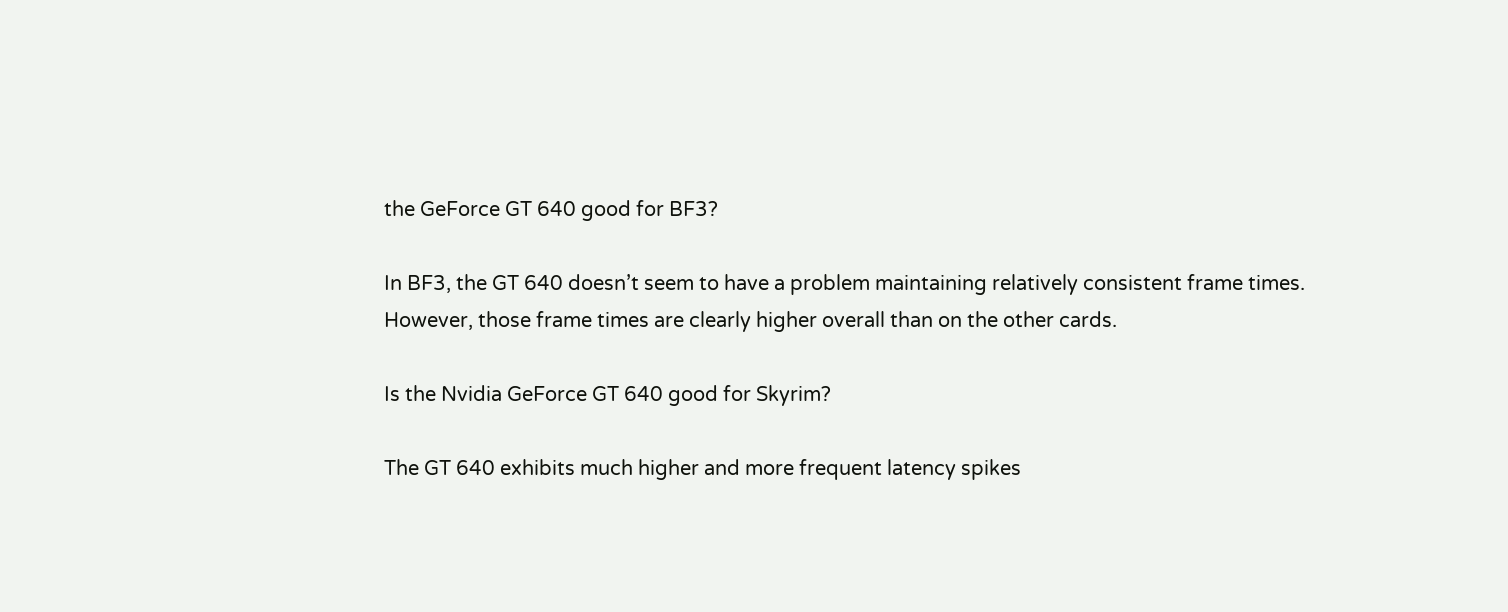the GeForce GT 640 good for BF3?

In BF3, the GT 640 doesn’t seem to have a problem maintaining relatively consistent frame times. However, those frame times are clearly higher overall than on the other cards.

Is the Nvidia GeForce GT 640 good for Skyrim?

The GT 640 exhibits much higher and more frequent latency spikes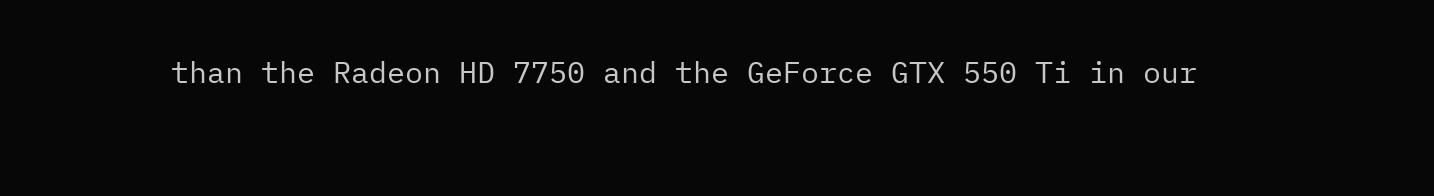than the Radeon HD 7750 and the GeForce GTX 550 Ti in our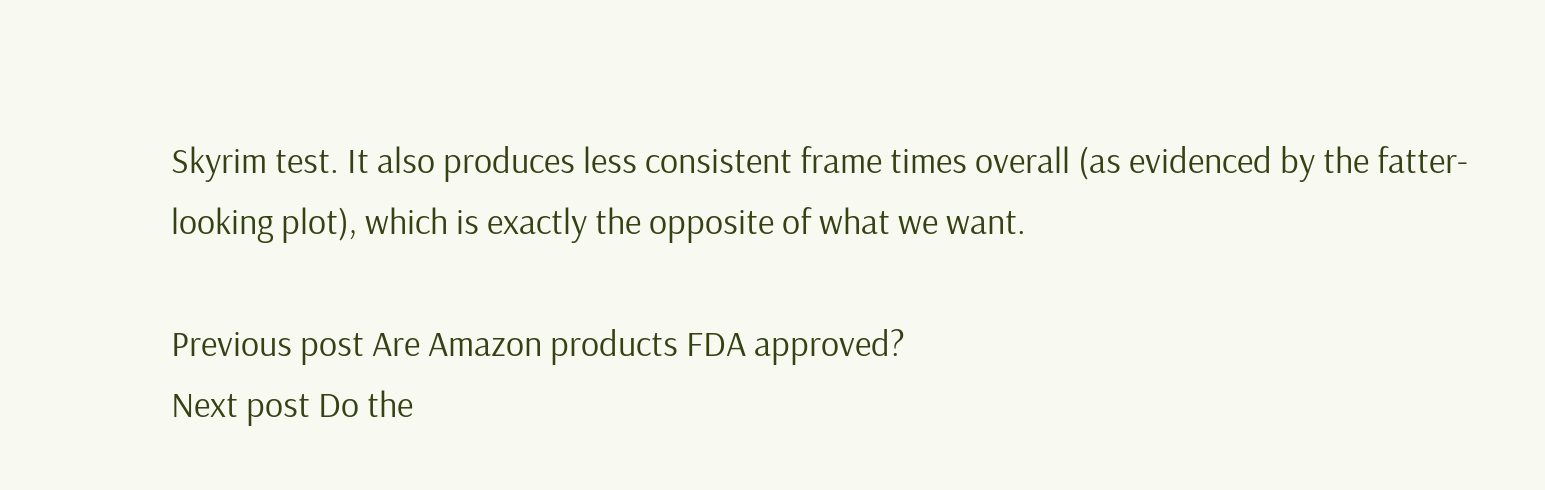Skyrim test. It also produces less consistent frame times overall (as evidenced by the fatter-looking plot), which is exactly the opposite of what we want.

Previous post Are Amazon products FDA approved?
Next post Do the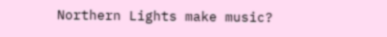Northern Lights make music?